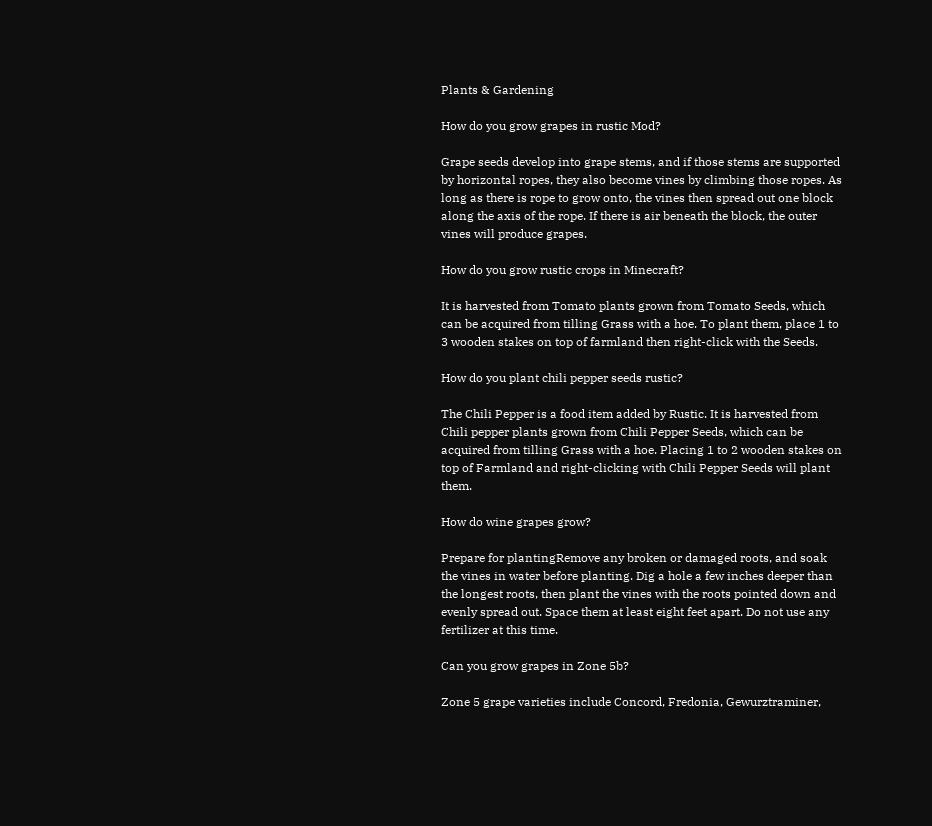Plants & Gardening

How do you grow grapes in rustic Mod?

Grape seeds develop into grape stems, and if those stems are supported by horizontal ropes, they also become vines by climbing those ropes. As long as there is rope to grow onto, the vines then spread out one block along the axis of the rope. If there is air beneath the block, the outer vines will produce grapes.

How do you grow rustic crops in Minecraft?

It is harvested from Tomato plants grown from Tomato Seeds, which can be acquired from tilling Grass with a hoe. To plant them, place 1 to 3 wooden stakes on top of farmland then right-click with the Seeds.

How do you plant chili pepper seeds rustic?

The Chili Pepper is a food item added by Rustic. It is harvested from Chili pepper plants grown from Chili Pepper Seeds, which can be acquired from tilling Grass with a hoe. Placing 1 to 2 wooden stakes on top of Farmland and right-clicking with Chili Pepper Seeds will plant them.

How do wine grapes grow?

Prepare for plantingRemove any broken or damaged roots, and soak the vines in water before planting. Dig a hole a few inches deeper than the longest roots, then plant the vines with the roots pointed down and evenly spread out. Space them at least eight feet apart. Do not use any fertilizer at this time.

Can you grow grapes in Zone 5b?

Zone 5 grape varieties include Concord, Fredonia, Gewurztraminer,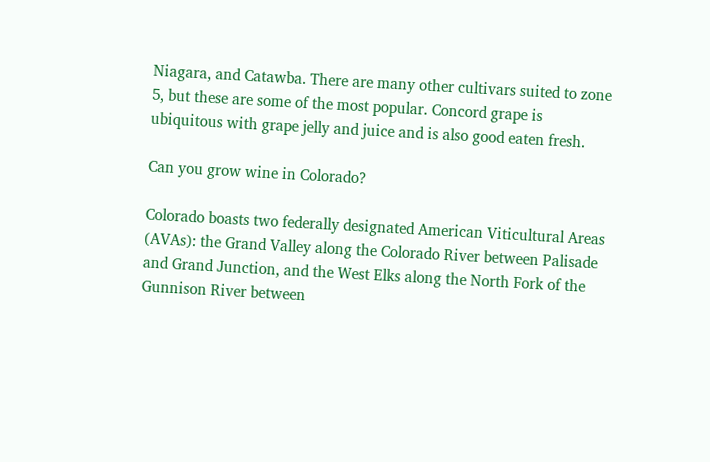Niagara, and Catawba. There are many other cultivars suited to zone 5, but these are some of the most popular. Concord grape is ubiquitous with grape jelly and juice and is also good eaten fresh.

Can you grow wine in Colorado?

Colorado boasts two federally designated American Viticultural Areas (AVAs): the Grand Valley along the Colorado River between Palisade and Grand Junction, and the West Elks along the North Fork of the Gunnison River between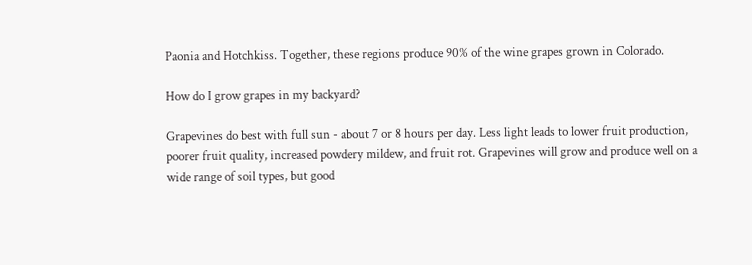Paonia and Hotchkiss. Together, these regions produce 90% of the wine grapes grown in Colorado.

How do I grow grapes in my backyard?

Grapevines do best with full sun - about 7 or 8 hours per day. Less light leads to lower fruit production, poorer fruit quality, increased powdery mildew, and fruit rot. Grapevines will grow and produce well on a wide range of soil types, but good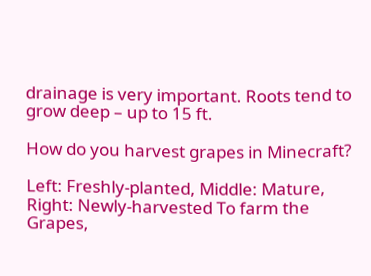drainage is very important. Roots tend to grow deep – up to 15 ft.

How do you harvest grapes in Minecraft?

Left: Freshly-planted, Middle: Mature, Right: Newly-harvested To farm the Grapes,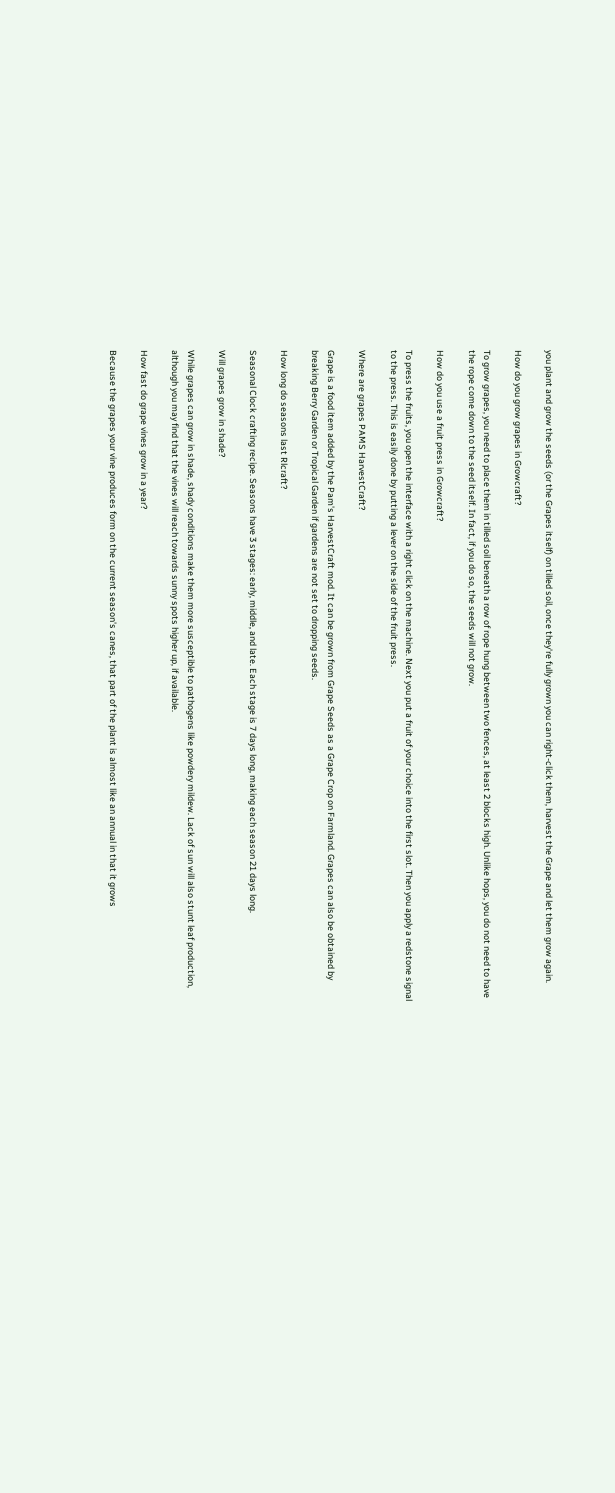you plant and grow the seeds (or the Grapes itself) on tilled soil, once they're fully grown you can right-click them, harvest the Grape and let them grow again.

How do you grow grapes in Growcraft?

To grow grapes, you need to place them in tilled soil beneath a row of rope hung between two fences, at least 2 blocks high. Unlike hops, you do not need to have the rope come down to the seed itself. In fact, if you do so, the seeds will not grow.

How do you use a fruit press in Growcraft?

To press the fruits, you open the interface with a right click on the machine. Next you put a fruit of your choice into the first slot. Then you apply a redstone signal to the press. This is easily done by putting a lever on the side of the fruit press.

Where are grapes PAMS HarvestCraft?

Grape is a food item added by the Pam's HarvestCraft mod. It can be grown from Grape Seeds as a Grape Crop on Farmland. Grapes can also be obtained by breaking Berry Garden or Tropical Garden if gardens are not set to dropping seeds.

How long do seasons last Rlcraft?

Seasonal Clock crafting recipe. Seasons have 3 stages: early, middle, and late. Each stage is 7 days long, making each season 21 days long.

Will grapes grow in shade?

While grapes can grow in shade, shady conditions make them more susceptible to pathogens like powdery mildew. Lack of sun will also stunt leaf production, although you may find that the vines will reach towards sunny spots higher up, if available.

How fast do grape vines grow in a year?

Because the grapes your vine produces form on the current season's canes, that part of the plant is almost like an annual in that it grows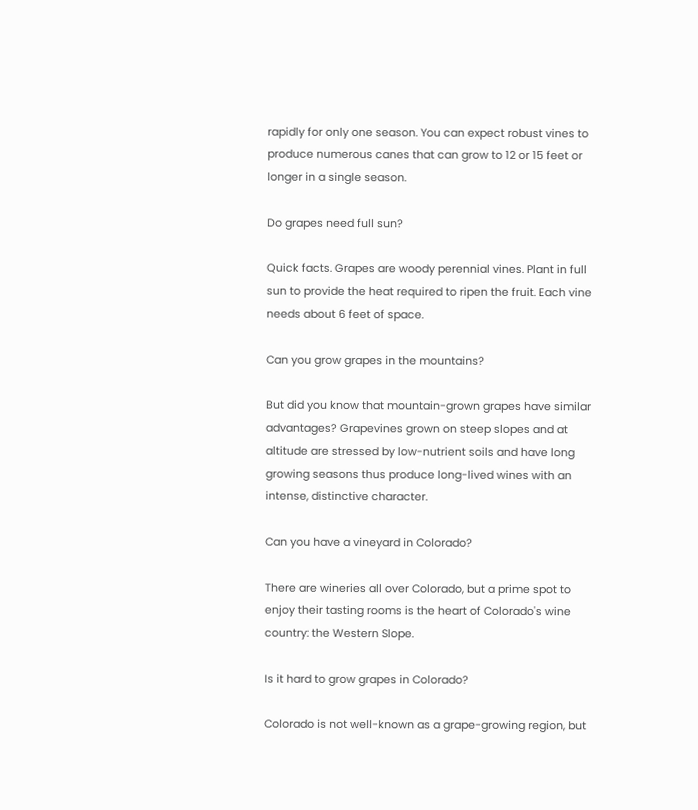rapidly for only one season. You can expect robust vines to produce numerous canes that can grow to 12 or 15 feet or longer in a single season.

Do grapes need full sun?

Quick facts. Grapes are woody perennial vines. Plant in full sun to provide the heat required to ripen the fruit. Each vine needs about 6 feet of space.

Can you grow grapes in the mountains?

But did you know that mountain-grown grapes have similar advantages? Grapevines grown on steep slopes and at altitude are stressed by low-nutrient soils and have long growing seasons thus produce long-lived wines with an intense, distinctive character.

Can you have a vineyard in Colorado?

There are wineries all over Colorado, but a prime spot to enjoy their tasting rooms is the heart of Colorado's wine country: the Western Slope.

Is it hard to grow grapes in Colorado?

Colorado is not well-known as a grape-growing region, but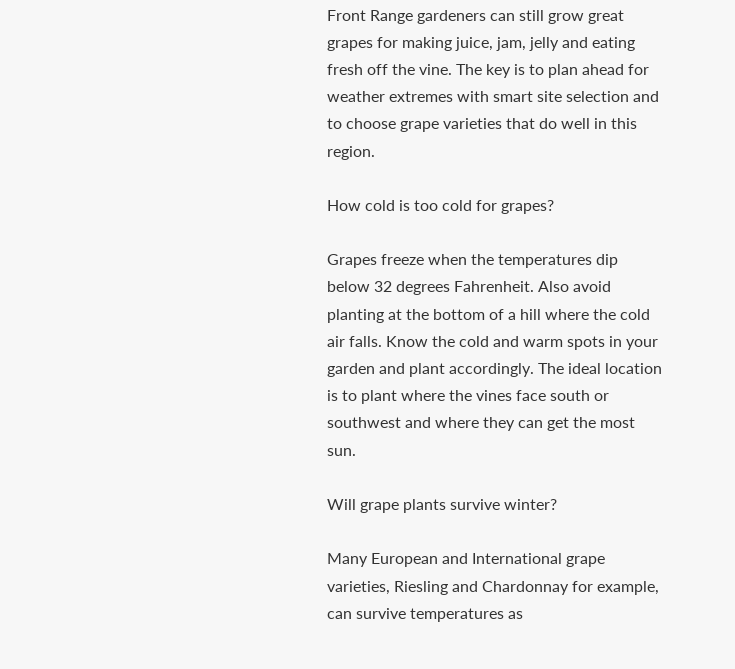Front Range gardeners can still grow great grapes for making juice, jam, jelly and eating fresh off the vine. The key is to plan ahead for weather extremes with smart site selection and to choose grape varieties that do well in this region.

How cold is too cold for grapes?

Grapes freeze when the temperatures dip below 32 degrees Fahrenheit. Also avoid planting at the bottom of a hill where the cold air falls. Know the cold and warm spots in your garden and plant accordingly. The ideal location is to plant where the vines face south or southwest and where they can get the most sun.

Will grape plants survive winter?

Many European and International grape varieties, Riesling and Chardonnay for example, can survive temperatures as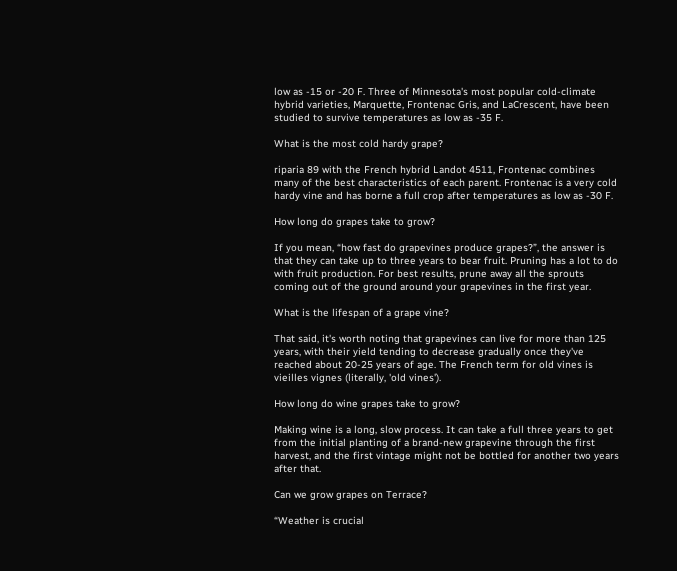low as -15 or -20 F. Three of Minnesota's most popular cold-climate hybrid varieties, Marquette, Frontenac Gris, and LaCrescent, have been studied to survive temperatures as low as -35 F.

What is the most cold hardy grape?

riparia 89 with the French hybrid Landot 4511, Frontenac combines many of the best characteristics of each parent. Frontenac is a very cold hardy vine and has borne a full crop after temperatures as low as -30 F.

How long do grapes take to grow?

If you mean, “how fast do grapevines produce grapes?”, the answer is that they can take up to three years to bear fruit. Pruning has a lot to do with fruit production. For best results, prune away all the sprouts coming out of the ground around your grapevines in the first year.

What is the lifespan of a grape vine?

That said, it's worth noting that grapevines can live for more than 125 years, with their yield tending to decrease gradually once they've reached about 20-25 years of age. The French term for old vines is vieilles vignes (literally, 'old vines').

How long do wine grapes take to grow?

Making wine is a long, slow process. It can take a full three years to get from the initial planting of a brand-new grapevine through the first harvest, and the first vintage might not be bottled for another two years after that.

Can we grow grapes on Terrace?

“Weather is crucial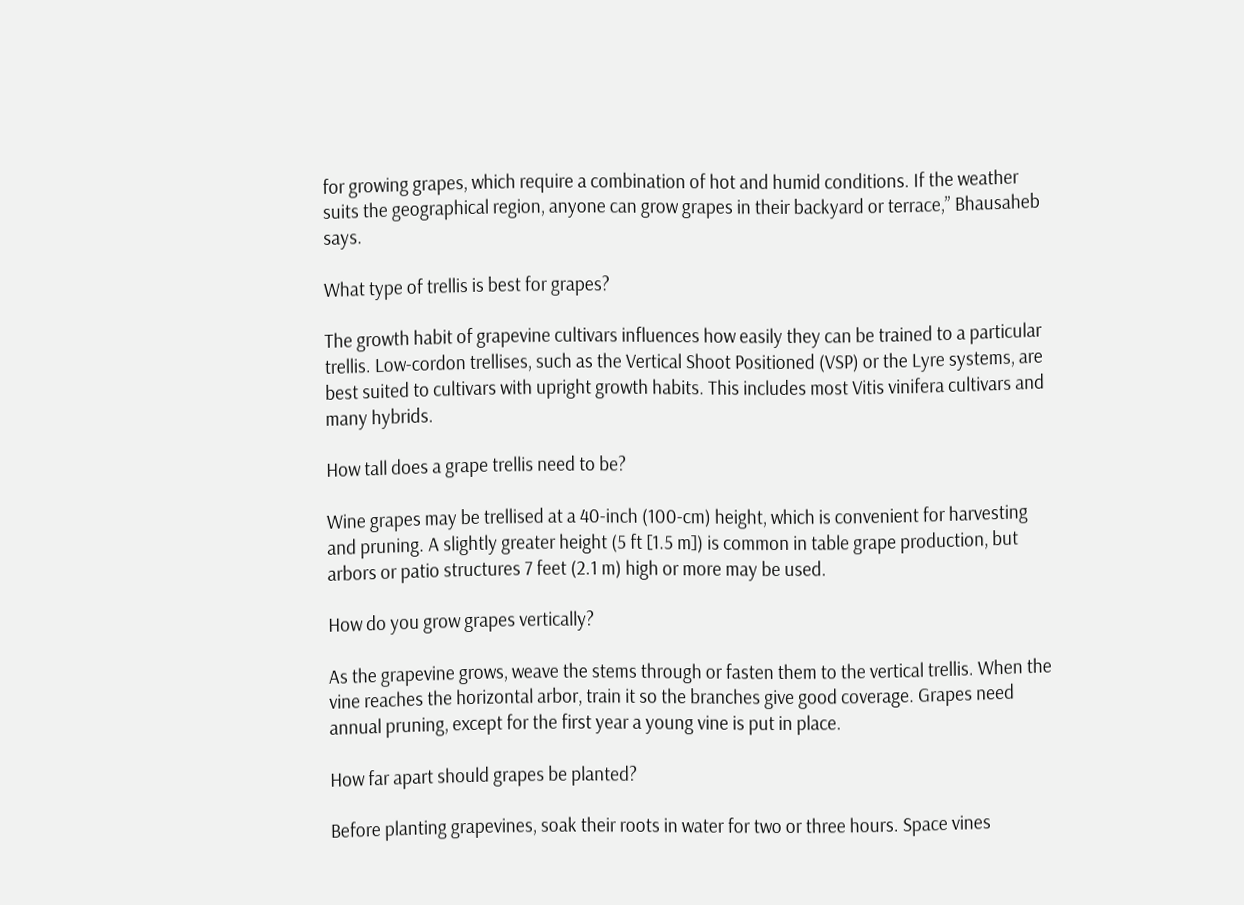for growing grapes, which require a combination of hot and humid conditions. If the weather suits the geographical region, anyone can grow grapes in their backyard or terrace,” Bhausaheb says.

What type of trellis is best for grapes?

The growth habit of grapevine cultivars influences how easily they can be trained to a particular trellis. Low-cordon trellises, such as the Vertical Shoot Positioned (VSP) or the Lyre systems, are best suited to cultivars with upright growth habits. This includes most Vitis vinifera cultivars and many hybrids.

How tall does a grape trellis need to be?

Wine grapes may be trellised at a 40-inch (100-cm) height, which is convenient for harvesting and pruning. A slightly greater height (5 ft [1.5 m]) is common in table grape production, but arbors or patio structures 7 feet (2.1 m) high or more may be used.

How do you grow grapes vertically?

As the grapevine grows, weave the stems through or fasten them to the vertical trellis. When the vine reaches the horizontal arbor, train it so the branches give good coverage. Grapes need annual pruning, except for the first year a young vine is put in place.

How far apart should grapes be planted?

Before planting grapevines, soak their roots in water for two or three hours. Space vines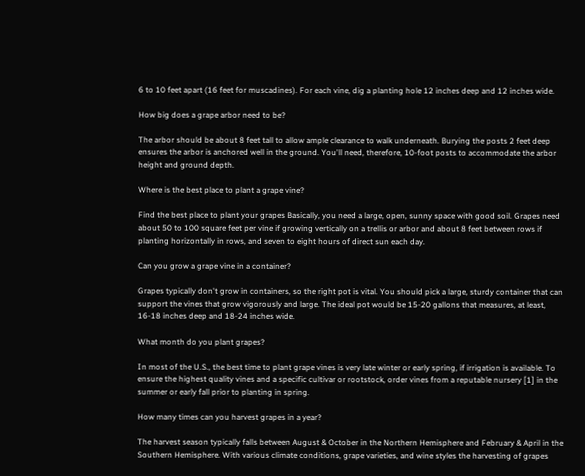6 to 10 feet apart (16 feet for muscadines). For each vine, dig a planting hole 12 inches deep and 12 inches wide.

How big does a grape arbor need to be?

The arbor should be about 8 feet tall to allow ample clearance to walk underneath. Burying the posts 2 feet deep ensures the arbor is anchored well in the ground. You'll need, therefore, 10-foot posts to accommodate the arbor height and ground depth.

Where is the best place to plant a grape vine?

Find the best place to plant your grapes Basically, you need a large, open, sunny space with good soil. Grapes need about 50 to 100 square feet per vine if growing vertically on a trellis or arbor and about 8 feet between rows if planting horizontally in rows, and seven to eight hours of direct sun each day.

Can you grow a grape vine in a container?

Grapes typically don't grow in containers, so the right pot is vital. You should pick a large, sturdy container that can support the vines that grow vigorously and large. The ideal pot would be 15-20 gallons that measures, at least, 16-18 inches deep and 18-24 inches wide.

What month do you plant grapes?

In most of the U.S., the best time to plant grape vines is very late winter or early spring, if irrigation is available. To ensure the highest quality vines and a specific cultivar or rootstock, order vines from a reputable nursery [1] in the summer or early fall prior to planting in spring.

How many times can you harvest grapes in a year?

The harvest season typically falls between August & October in the Northern Hemisphere and February & April in the Southern Hemisphere. With various climate conditions, grape varieties, and wine styles the harvesting of grapes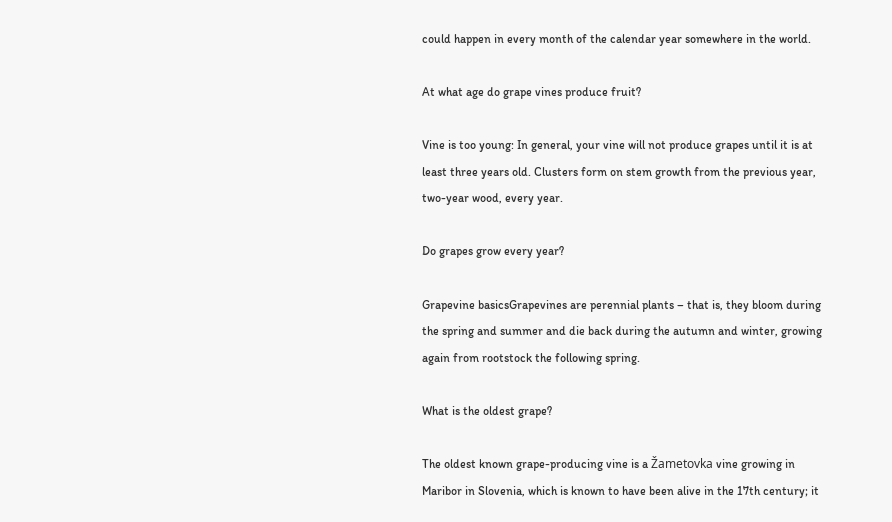could happen in every month of the calendar year somewhere in the world.

At what age do grape vines produce fruit?

Vine is too young: In general, your vine will not produce grapes until it is at least three years old. Clusters form on stem growth from the previous year, two-year wood, every year.

Do grapes grow every year?

Grapevine basicsGrapevines are perennial plants – that is, they bloom during the spring and summer and die back during the autumn and winter, growing again from rootstock the following spring.

What is the oldest grape?

The oldest known grape-producing vine is a Žametovka vine growing in Maribor in Slovenia, which is known to have been alive in the 17th century; it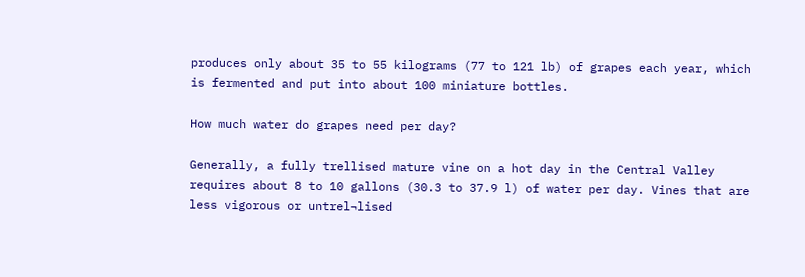produces only about 35 to 55 kilograms (77 to 121 lb) of grapes each year, which is fermented and put into about 100 miniature bottles.

How much water do grapes need per day?

Generally, a fully trellised mature vine on a hot day in the Central Valley requires about 8 to 10 gallons (30.3 to 37.9 l) of water per day. Vines that are less vigorous or untrel¬lised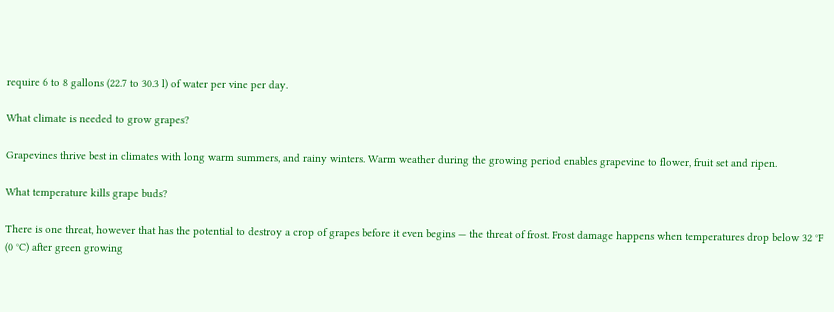require 6 to 8 gallons (22.7 to 30.3 l) of water per vine per day.

What climate is needed to grow grapes?

Grapevines thrive best in climates with long warm summers, and rainy winters. Warm weather during the growing period enables grapevine to flower, fruit set and ripen.

What temperature kills grape buds?

There is one threat, however that has the potential to destroy a crop of grapes before it even begins — the threat of frost. Frost damage happens when temperatures drop below 32 °F (0 °C) after green growing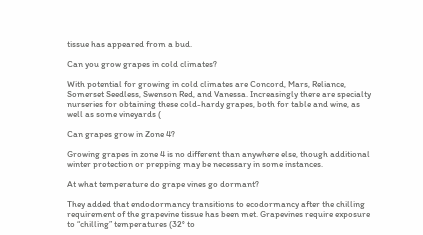tissue has appeared from a bud.

Can you grow grapes in cold climates?

With potential for growing in cold climates are Concord, Mars, Reliance, Somerset Seedless, Swenson Red, and Vanessa. Increasingly there are specialty nurseries for obtaining these cold-hardy grapes, both for table and wine, as well as some vineyards (

Can grapes grow in Zone 4?

Growing grapes in zone 4 is no different than anywhere else, though additional winter protection or prepping may be necessary in some instances.

At what temperature do grape vines go dormant?

They added that endodormancy transitions to ecodormancy after the chilling requirement of the grapevine tissue has been met. Grapevines require exposure to “chilling” temperatures (32° to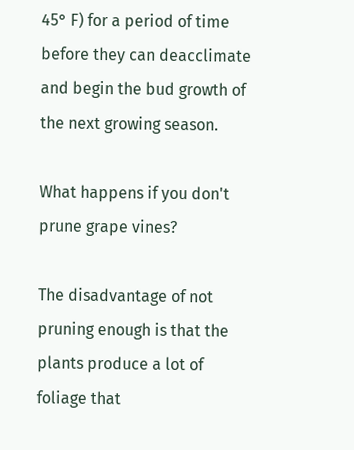45° F) for a period of time before they can deacclimate and begin the bud growth of the next growing season.

What happens if you don't prune grape vines?

The disadvantage of not pruning enough is that the plants produce a lot of foliage that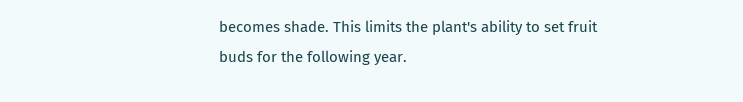becomes shade. This limits the plant's ability to set fruit buds for the following year.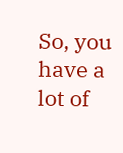So, you have a lot of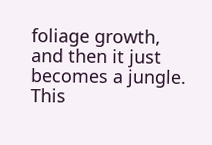foliage growth, and then it just becomes a jungle. This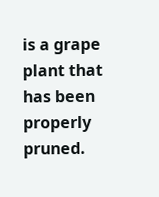is a grape plant that has been properly pruned.